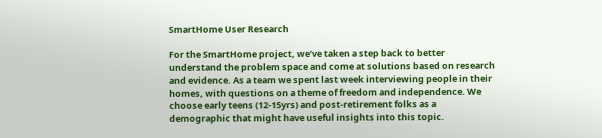SmartHome User Research

For the SmartHome project, we’ve taken a step back to better understand the problem space and come at solutions based on research and evidence. As a team we spent last week interviewing people in their homes, with questions on a theme of freedom and independence. We choose early teens (12-15yrs) and post-retirement folks as a demographic that might have useful insights into this topic.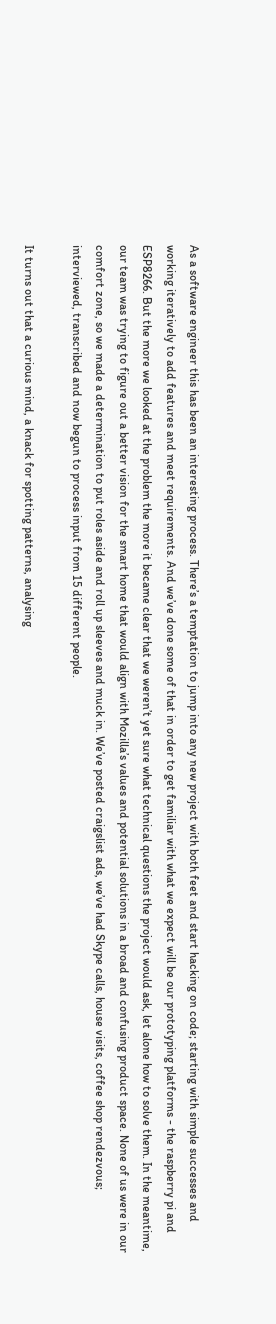As a software engineer this has been an interesting process. There’s a temptation to jump into any new project with both feet and start hacking on code; starting with simple successes and working iteratively to add features and meet requirements. And we’ve done some of that in order to get familiar with what we expect will be our prototyping platforms - the raspberry pi and ESP8266. But the more we looked at the problem the more it became clear that we weren’t yet sure what technical questions the project would ask, let alone how to solve them. In the meantime, our team was trying to figure out a better vision for the smart home that would align with Mozilla’s values and potential solutions in a broad and confusing product space. None of us were in our comfort zone, so we made a determination to put roles aside and roll up sleeves and muck in. We’ve posted craigslist ads, we’ve had Skype calls, house visits, coffee shop rendezvous; interviewed, transcribed and now begun to process input from 15 different people.

It turns out that a curious mind, a knack for spotting patterns, analysing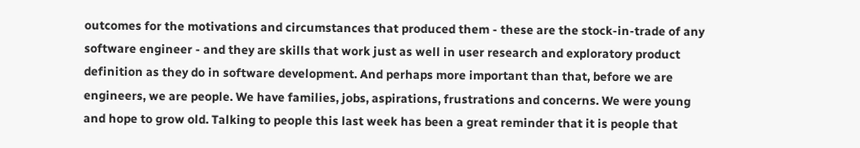outcomes for the motivations and circumstances that produced them - these are the stock-in-trade of any software engineer - and they are skills that work just as well in user research and exploratory product definition as they do in software development. And perhaps more important than that, before we are engineers, we are people. We have families, jobs, aspirations, frustrations and concerns. We were young and hope to grow old. Talking to people this last week has been a great reminder that it is people that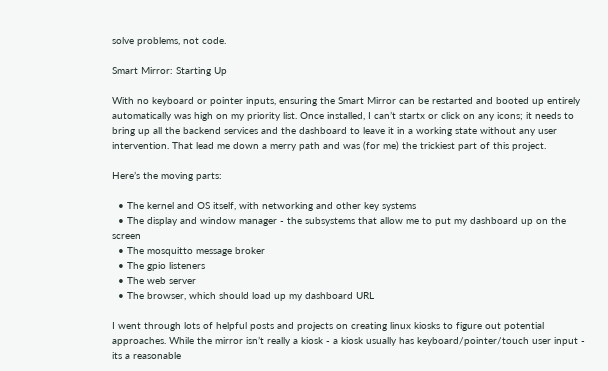solve problems, not code.

Smart Mirror: Starting Up

With no keyboard or pointer inputs, ensuring the Smart Mirror can be restarted and booted up entirely automatically was high on my priority list. Once installed, I can’t startx or click on any icons; it needs to bring up all the backend services and the dashboard to leave it in a working state without any user intervention. That lead me down a merry path and was (for me) the trickiest part of this project.

Here’s the moving parts:

  • The kernel and OS itself, with networking and other key systems
  • The display and window manager - the subsystems that allow me to put my dashboard up on the screen
  • The mosquitto message broker
  • The gpio listeners
  • The web server
  • The browser, which should load up my dashboard URL

I went through lots of helpful posts and projects on creating linux kiosks to figure out potential approaches. While the mirror isn’t really a kiosk - a kiosk usually has keyboard/pointer/touch user input - its a reasonable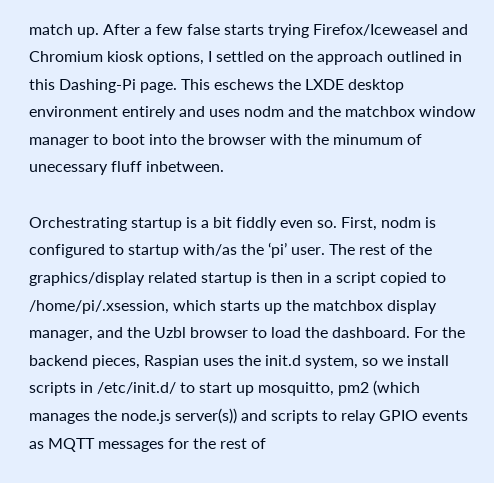match up. After a few false starts trying Firefox/Iceweasel and Chromium kiosk options, I settled on the approach outlined in this Dashing-Pi page. This eschews the LXDE desktop environment entirely and uses nodm and the matchbox window manager to boot into the browser with the minumum of unecessary fluff inbetween.

Orchestrating startup is a bit fiddly even so. First, nodm is configured to startup with/as the ‘pi’ user. The rest of the graphics/display related startup is then in a script copied to /home/pi/.xsession, which starts up the matchbox display manager, and the Uzbl browser to load the dashboard. For the backend pieces, Raspian uses the init.d system, so we install scripts in /etc/init.d/ to start up mosquitto, pm2 (which manages the node.js server(s)) and scripts to relay GPIO events as MQTT messages for the rest of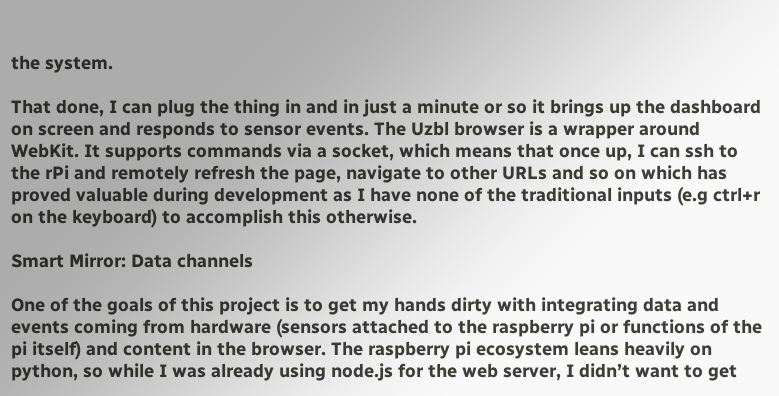the system.

That done, I can plug the thing in and in just a minute or so it brings up the dashboard on screen and responds to sensor events. The Uzbl browser is a wrapper around WebKit. It supports commands via a socket, which means that once up, I can ssh to the rPi and remotely refresh the page, navigate to other URLs and so on which has proved valuable during development as I have none of the traditional inputs (e.g ctrl+r on the keyboard) to accomplish this otherwise.

Smart Mirror: Data channels

One of the goals of this project is to get my hands dirty with integrating data and events coming from hardware (sensors attached to the raspberry pi or functions of the pi itself) and content in the browser. The raspberry pi ecosystem leans heavily on python, so while I was already using node.js for the web server, I didn’t want to get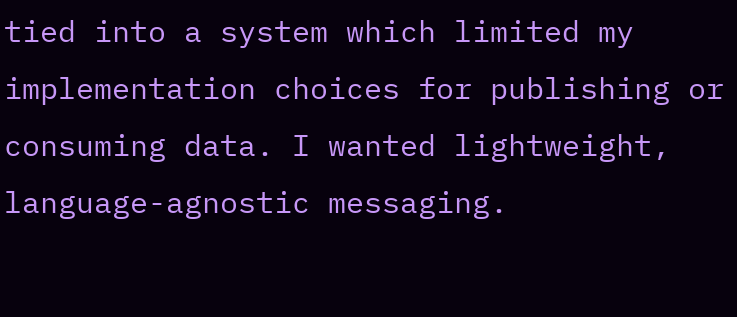tied into a system which limited my implementation choices for publishing or consuming data. I wanted lightweight, language-agnostic messaging.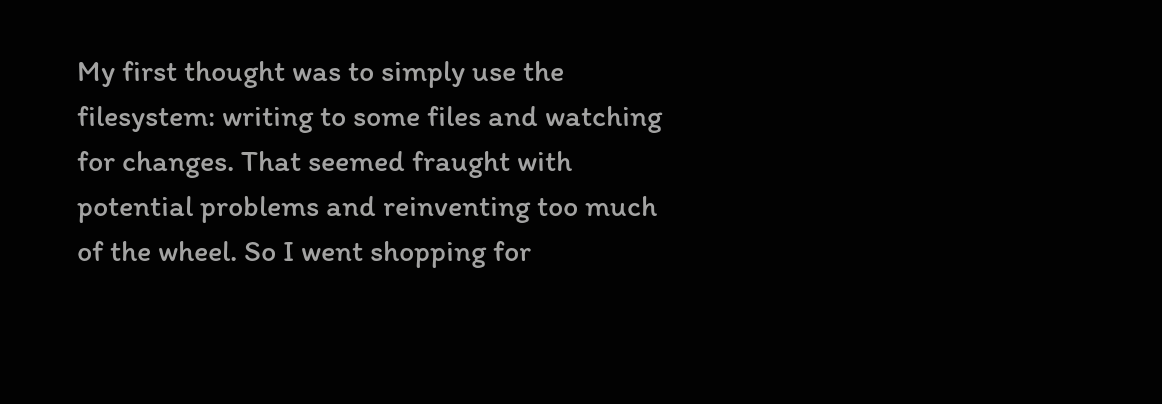My first thought was to simply use the filesystem: writing to some files and watching for changes. That seemed fraught with potential problems and reinventing too much of the wheel. So I went shopping for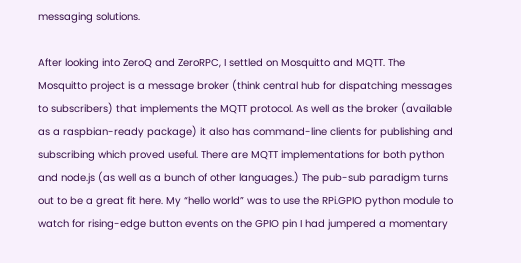messaging solutions.

After looking into ZeroQ and ZeroRPC, I settled on Mosquitto and MQTT. The Mosquitto project is a message broker (think central hub for dispatching messages to subscribers) that implements the MQTT protocol. As well as the broker (available as a raspbian-ready package) it also has command-line clients for publishing and subscribing which proved useful. There are MQTT implementations for both python and node.js (as well as a bunch of other languages.) The pub-sub paradigm turns out to be a great fit here. My “hello world” was to use the RPi.GPIO python module to watch for rising-edge button events on the GPIO pin I had jumpered a momentary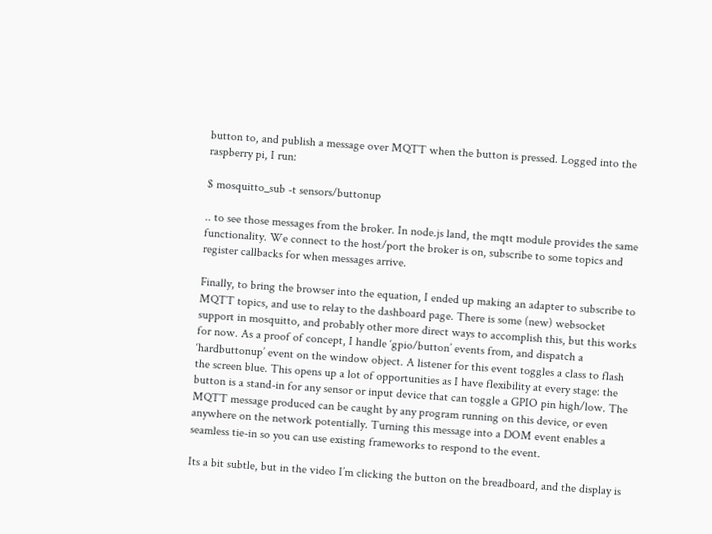button to, and publish a message over MQTT when the button is pressed. Logged into the raspberry pi, I run:

$ mosquitto_sub -t sensors/buttonup

.. to see those messages from the broker. In node.js land, the mqtt module provides the same functionality. We connect to the host/port the broker is on, subscribe to some topics and register callbacks for when messages arrive.

Finally, to bring the browser into the equation, I ended up making an adapter to subscribe to MQTT topics, and use to relay to the dashboard page. There is some (new) websocket support in mosquitto, and probably other more direct ways to accomplish this, but this works for now. As a proof of concept, I handle ‘gpio/button’ events from, and dispatch a ‘hardbuttonup’ event on the window object. A listener for this event toggles a class to flash the screen blue. This opens up a lot of opportunities as I have flexibility at every stage: the button is a stand-in for any sensor or input device that can toggle a GPIO pin high/low. The MQTT message produced can be caught by any program running on this device, or even anywhere on the network potentially. Turning this message into a DOM event enables a seamless tie-in so you can use existing frameworks to respond to the event.

Its a bit subtle, but in the video I’m clicking the button on the breadboard, and the display is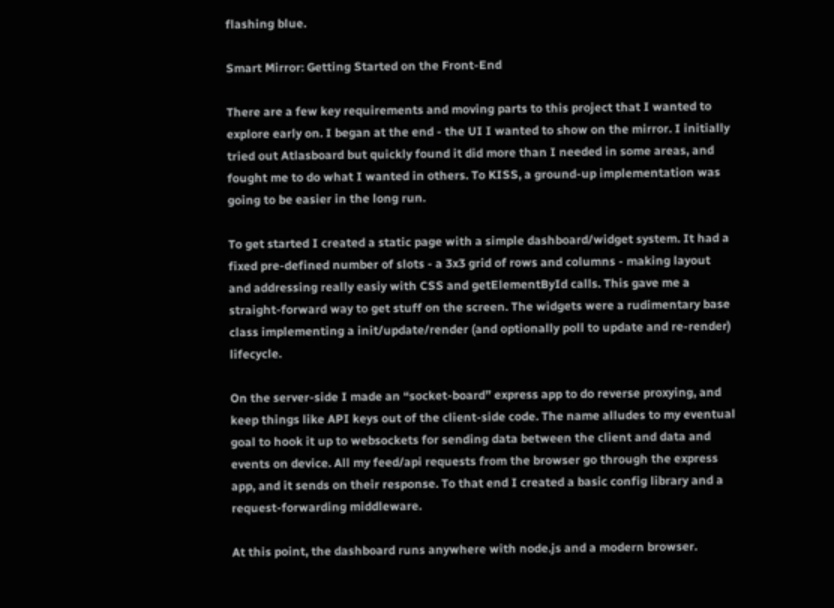flashing blue.

Smart Mirror: Getting Started on the Front-End

There are a few key requirements and moving parts to this project that I wanted to explore early on. I began at the end - the UI I wanted to show on the mirror. I initially tried out Atlasboard but quickly found it did more than I needed in some areas, and fought me to do what I wanted in others. To KISS, a ground-up implementation was going to be easier in the long run.

To get started I created a static page with a simple dashboard/widget system. It had a fixed pre-defined number of slots - a 3x3 grid of rows and columns - making layout and addressing really easiy with CSS and getElementById calls. This gave me a straight-forward way to get stuff on the screen. The widgets were a rudimentary base class implementing a init/update/render (and optionally poll to update and re-render) lifecycle.

On the server-side I made an “socket-board” express app to do reverse proxying, and keep things like API keys out of the client-side code. The name alludes to my eventual goal to hook it up to websockets for sending data between the client and data and events on device. All my feed/api requests from the browser go through the express app, and it sends on their response. To that end I created a basic config library and a request-forwarding middleware.

At this point, the dashboard runs anywhere with node.js and a modern browser.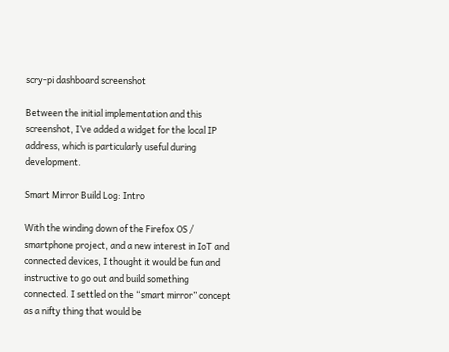scry-pi dashboard screenshot

Between the initial implementation and this screenshot, I’ve added a widget for the local IP address, which is particularly useful during development.

Smart Mirror Build Log: Intro

With the winding down of the Firefox OS / smartphone project, and a new interest in IoT and connected devices, I thought it would be fun and instructive to go out and build something connected. I settled on the “smart mirror” concept as a nifty thing that would be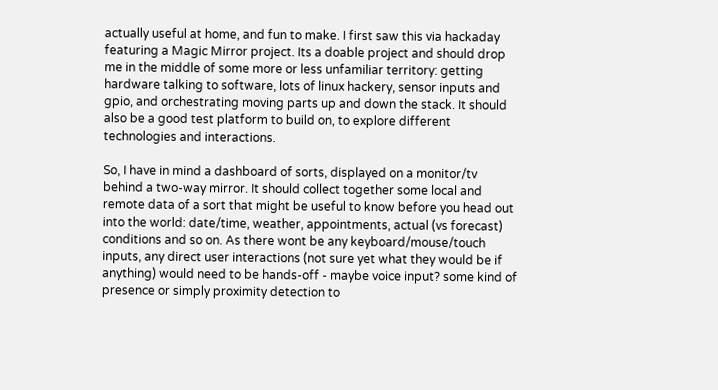actually useful at home, and fun to make. I first saw this via hackaday featuring a Magic Mirror project. Its a doable project and should drop me in the middle of some more or less unfamiliar territory: getting hardware talking to software, lots of linux hackery, sensor inputs and gpio, and orchestrating moving parts up and down the stack. It should also be a good test platform to build on, to explore different technologies and interactions.

So, I have in mind a dashboard of sorts, displayed on a monitor/tv behind a two-way mirror. It should collect together some local and remote data of a sort that might be useful to know before you head out into the world: date/time, weather, appointments, actual (vs forecast) conditions and so on. As there wont be any keyboard/mouse/touch inputs, any direct user interactions (not sure yet what they would be if anything) would need to be hands-off - maybe voice input? some kind of presence or simply proximity detection to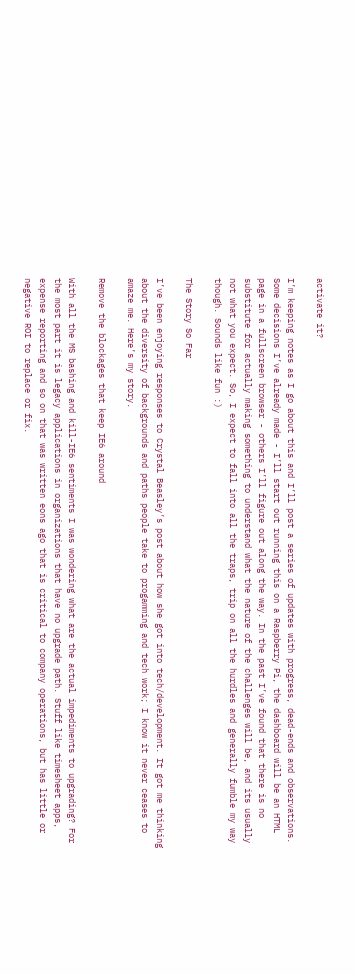activate it?

I’m keeping notes as I go about this and I’ll post a series of updates with progress, dead-ends and observations. Some decisions I’ve already made - I’ll start out running this on a Raspberry Pi, the dashboard will be an HTML page in a fullscreen browser - others I’ll figure out along the way. In the past I’ve found that there is no substitute for actually making something to understand what the nature of the challenges will be, and its usually not what you expect. So, I expect to fall into all the traps, trip on all the hurdles and generally fumble my way though. Sounds like fun :)

The Story So Far

I’ve been enjoying responses to Crystal Beasley’s post about how she got into tech/development. It got me thinking about the diversity of backgrounds and paths people take to progamming and tech work; I know it never ceases to amaze me. Here’s my story.

Remove the blockages that keep IE6 around

With all the MS bashing and kill-IE6 sentiments I was wondering what are the actual impediments to upgrading? For the most part it is legacy applications in organizations that have no upgrade path. Stuff like timesheet apps, expense reporting and so on that was written eons ago that is critical to company operations, but has little or negative ROI to replace or fix.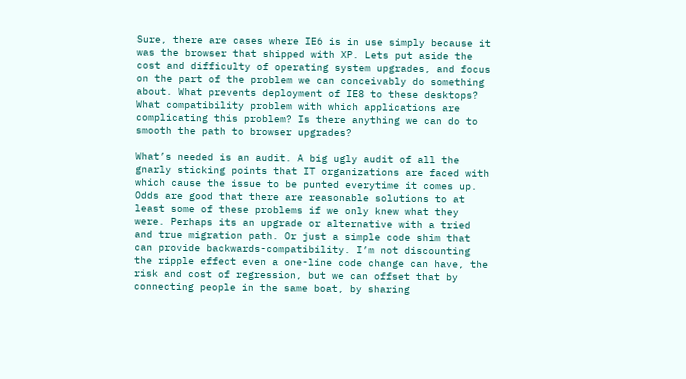Sure, there are cases where IE6 is in use simply because it was the browser that shipped with XP. Lets put aside the cost and difficulty of operating system upgrades, and focus on the part of the problem we can conceivably do something about. What prevents deployment of IE8 to these desktops? What compatibility problem with which applications are complicating this problem? Is there anything we can do to smooth the path to browser upgrades?

What’s needed is an audit. A big ugly audit of all the gnarly sticking points that IT organizations are faced with which cause the issue to be punted everytime it comes up. Odds are good that there are reasonable solutions to at least some of these problems if we only knew what they were. Perhaps its an upgrade or alternative with a tried and true migration path. Or just a simple code shim that can provide backwards-compatibility. I’m not discounting the ripple effect even a one-line code change can have, the risk and cost of regression, but we can offset that by connecting people in the same boat, by sharing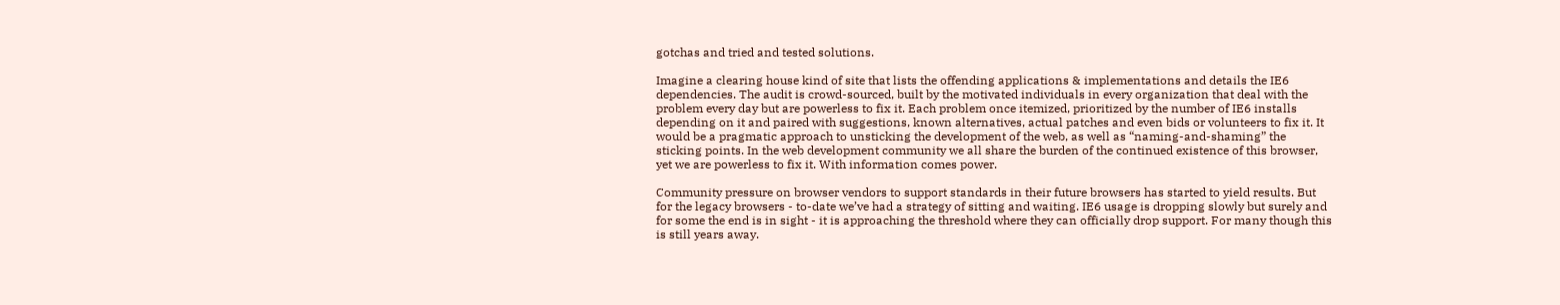gotchas and tried and tested solutions.

Imagine a clearing house kind of site that lists the offending applications & implementations and details the IE6 dependencies. The audit is crowd-sourced, built by the motivated individuals in every organization that deal with the problem every day but are powerless to fix it. Each problem once itemized, prioritized by the number of IE6 installs depending on it and paired with suggestions, known alternatives, actual patches and even bids or volunteers to fix it. It would be a pragmatic approach to unsticking the development of the web, as well as “naming-and-shaming” the sticking points. In the web development community we all share the burden of the continued existence of this browser, yet we are powerless to fix it. With information comes power.

Community pressure on browser vendors to support standards in their future browsers has started to yield results. But for the legacy browsers - to-date we’ve had a strategy of sitting and waiting. IE6 usage is dropping slowly but surely and for some the end is in sight - it is approaching the threshold where they can officially drop support. For many though this is still years away.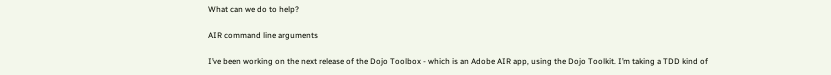What can we do to help?

AIR command line arguments

I’ve been working on the next release of the Dojo Toolbox - which is an Adobe AIR app, using the Dojo Toolkit. I’m taking a TDD kind of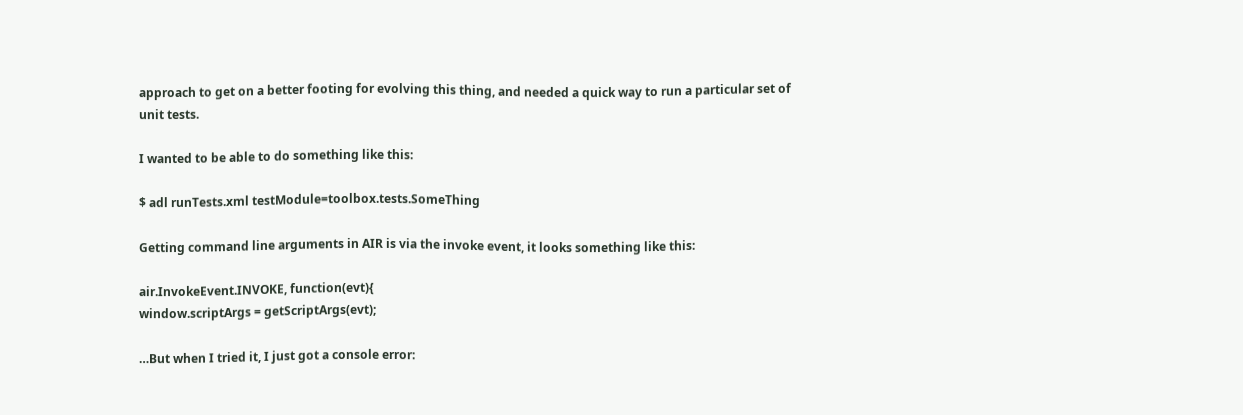approach to get on a better footing for evolving this thing, and needed a quick way to run a particular set of unit tests.

I wanted to be able to do something like this:

$ adl runTests.xml testModule=toolbox.tests.SomeThing

Getting command line arguments in AIR is via the invoke event, it looks something like this:

air.InvokeEvent.INVOKE, function(evt){
window.scriptArgs = getScriptArgs(evt);

…But when I tried it, I just got a console error: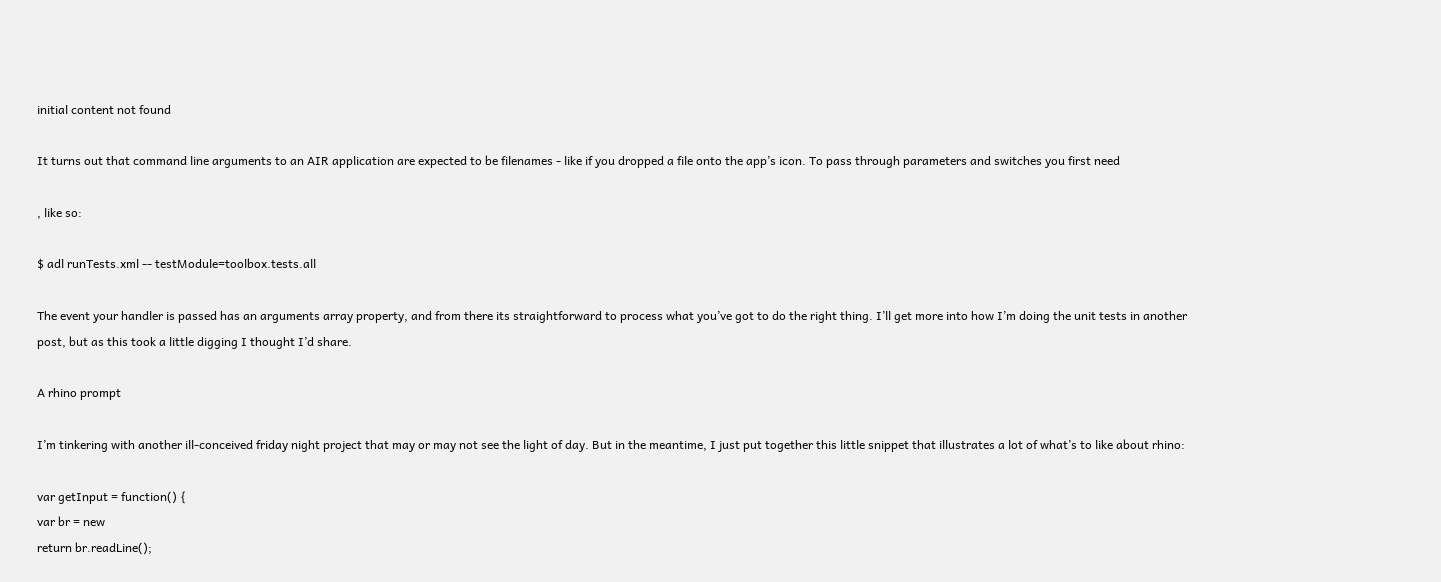initial content not found

It turns out that command line arguments to an AIR application are expected to be filenames - like if you dropped a file onto the app’s icon. To pass through parameters and switches you first need

, like so:

$ adl runTests.xml -- testModule=toolbox.tests.all

The event your handler is passed has an arguments array property, and from there its straightforward to process what you’ve got to do the right thing. I’ll get more into how I’m doing the unit tests in another post, but as this took a little digging I thought I’d share.

A rhino prompt

I’m tinkering with another ill-conceived friday night project that may or may not see the light of day. But in the meantime, I just put together this little snippet that illustrates a lot of what’s to like about rhino:

var getInput = function() {
var br = new
return br.readLine();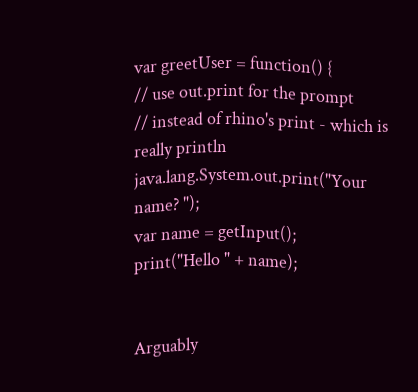var greetUser = function() {
// use out.print for the prompt
// instead of rhino's print - which is really println
java.lang.System.out.print("Your name? ");
var name = getInput();
print("Hello " + name);


Arguably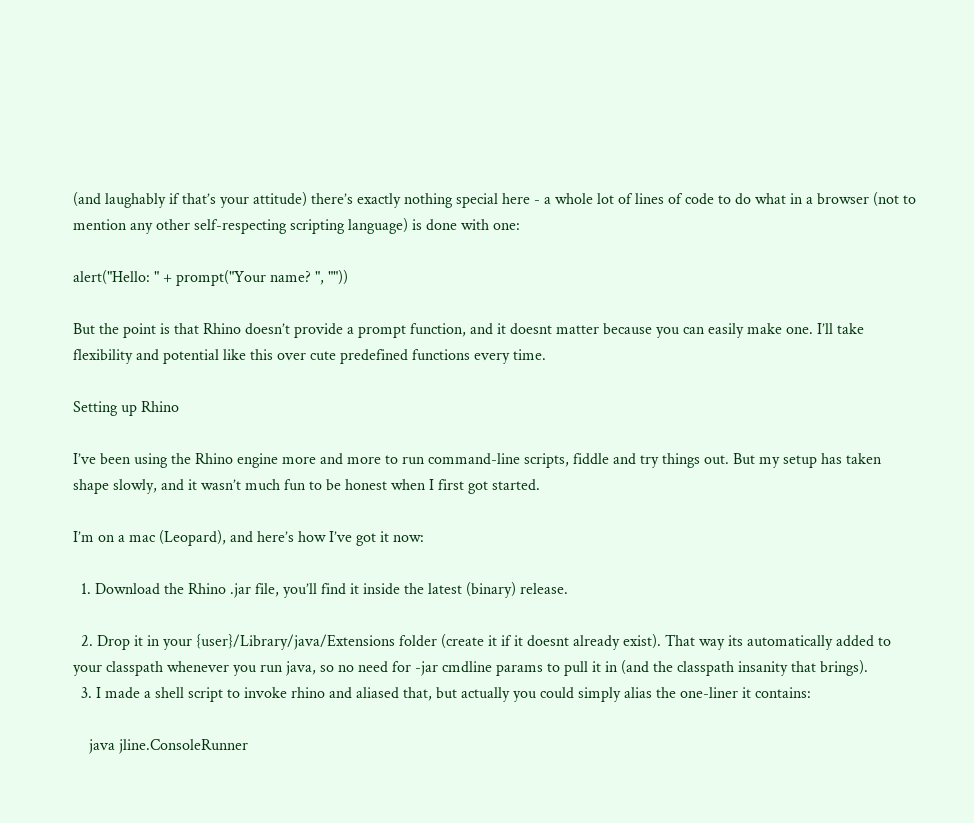(and laughably if that’s your attitude) there’s exactly nothing special here - a whole lot of lines of code to do what in a browser (not to mention any other self-respecting scripting language) is done with one:

alert("Hello: " + prompt("Your name? ", ""))

But the point is that Rhino doesn’t provide a prompt function, and it doesnt matter because you can easily make one. I’ll take flexibility and potential like this over cute predefined functions every time.

Setting up Rhino

I’ve been using the Rhino engine more and more to run command-line scripts, fiddle and try things out. But my setup has taken shape slowly, and it wasn’t much fun to be honest when I first got started.

I’m on a mac (Leopard), and here’s how I’ve got it now:

  1. Download the Rhino .jar file, you’ll find it inside the latest (binary) release.

  2. Drop it in your {user}/Library/java/Extensions folder (create it if it doesnt already exist). That way its automatically added to your classpath whenever you run java, so no need for -jar cmdline params to pull it in (and the classpath insanity that brings).
  3. I made a shell script to invoke rhino and aliased that, but actually you could simply alias the one-liner it contains:

    java jline.ConsoleRunner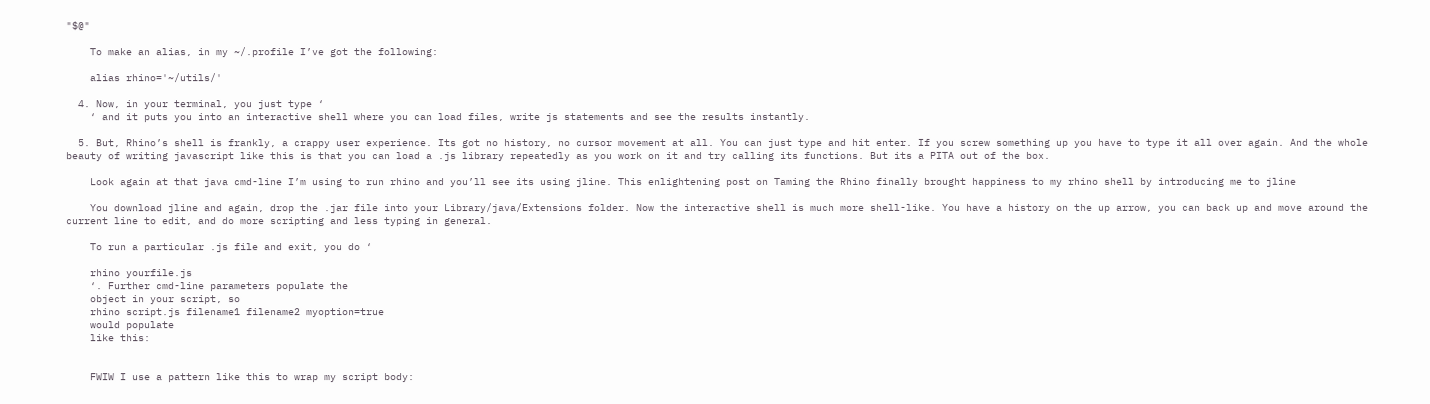"$@"

    To make an alias, in my ~/.profile I’ve got the following:

    alias rhino='~/utils/'

  4. Now, in your terminal, you just type ‘
    ‘ and it puts you into an interactive shell where you can load files, write js statements and see the results instantly.

  5. But, Rhino’s shell is frankly, a crappy user experience. Its got no history, no cursor movement at all. You can just type and hit enter. If you screw something up you have to type it all over again. And the whole beauty of writing javascript like this is that you can load a .js library repeatedly as you work on it and try calling its functions. But its a PITA out of the box.

    Look again at that java cmd-line I’m using to run rhino and you’ll see its using jline. This enlightening post on Taming the Rhino finally brought happiness to my rhino shell by introducing me to jline

    You download jline and again, drop the .jar file into your Library/java/Extensions folder. Now the interactive shell is much more shell-like. You have a history on the up arrow, you can back up and move around the current line to edit, and do more scripting and less typing in general.

    To run a particular .js file and exit, you do ‘

    rhino yourfile.js
    ‘. Further cmd-line parameters populate the
    object in your script, so
    rhino script.js filename1 filename2 myoption=true
    would populate
    like this:


    FWIW I use a pattern like this to wrap my script body: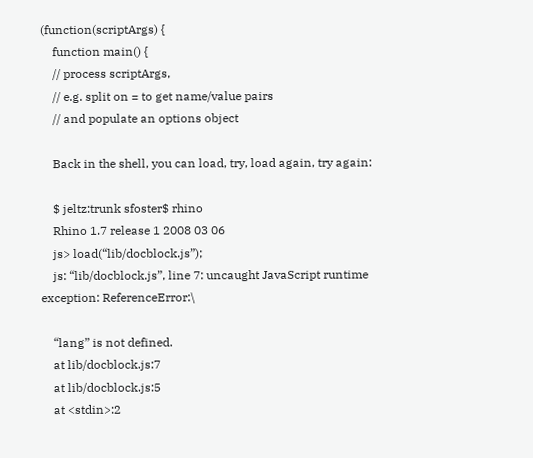(function(scriptArgs) {
    function main() {
    // process scriptArgs,
    // e.g. split on = to get name/value pairs
    // and populate an options object

    Back in the shell, you can load, try, load again, try again:

    $ jeltz:trunk sfoster$ rhino
    Rhino 1.7 release 1 2008 03 06
    js> load(“lib/docblock.js”);
    js: “lib/docblock.js”, line 7: uncaught JavaScript runtime exception: ReferenceError:\

    “lang” is not defined.
    at lib/docblock.js:7
    at lib/docblock.js:5
    at <stdin>:2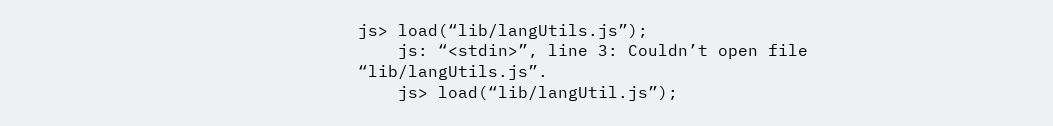js> load(“lib/langUtils.js”);
    js: “<stdin>”, line 3: Couldn’t open file “lib/langUtils.js”.
    js> load(“lib/langUtil.js”);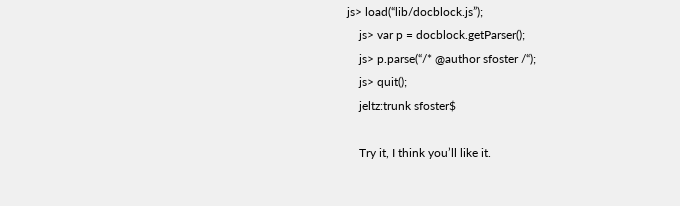js> load(“lib/docblock.js”);
    js> var p = docblock.getParser();
    js> p.parse(“/* @author sfoster /“);
    js> quit();
    jeltz:trunk sfoster$

    Try it, I think you’ll like it.